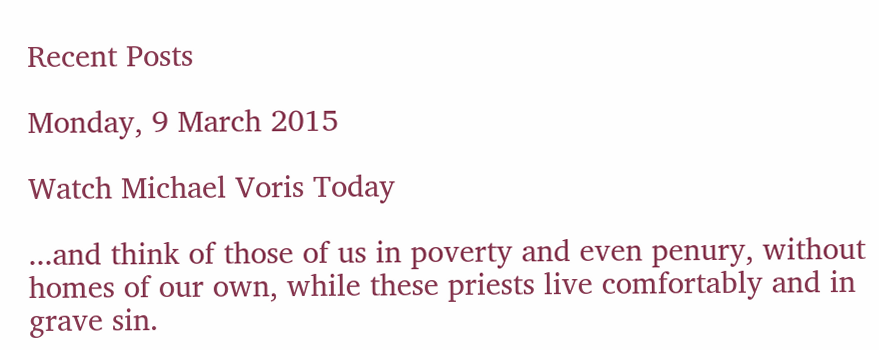Recent Posts

Monday, 9 March 2015

Watch Michael Voris Today

...and think of those of us in poverty and even penury, without homes of our own, while these priests live comfortably and in grave sin.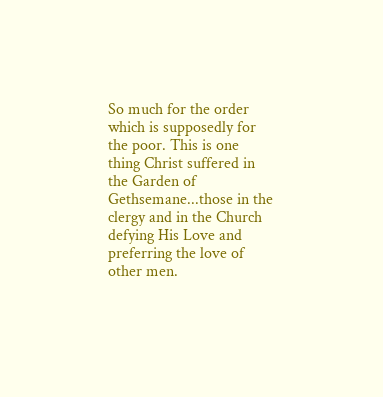So much for the order which is supposedly for the poor. This is one thing Christ suffered in the Garden of Gethsemane...those in the clergy and in the Church defying His Love and preferring the love of other men.